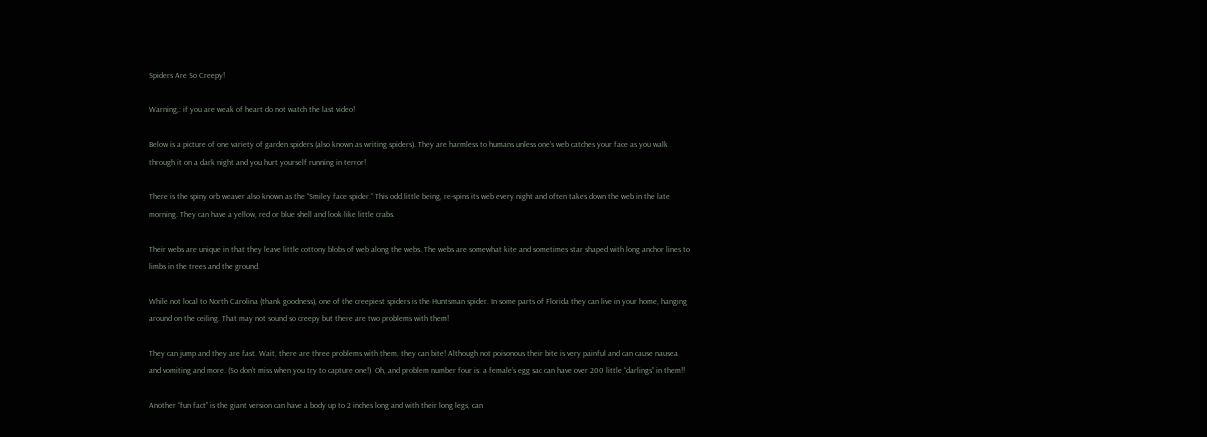Spiders Are So Creepy!

Warning,: if you are weak of heart do not watch the last video!

Below is a picture of one variety of garden spiders (also known as writing spiders). They are harmless to humans unless one’s web catches your face as you walk through it on a dark night and you hurt yourself running in terror!

There is the spiny orb weaver also known as the “Smiley face spider.” This odd little being, re-spins its web every night and often takes down the web in the late morning. They can have a yellow, red or blue shell and look like little crabs.

Their webs are unique in that they leave little cottony blobs of web along the webs. The webs are somewhat kite and sometimes star shaped with long anchor lines to limbs in the trees and the ground.

While not local to North Carolina (thank goodness), one of the creepiest spiders is the Huntsman spider. In some parts of Florida they can live in your home, hanging around on the ceiling. That may not sound so creepy but there are two problems with them!

They can jump and they are fast. Wait, there are three problems with them, they can bite! Although not poisonous their bite is very painful and can cause nausea and vomiting and more. (So don’t miss when you try to capture one!)  Oh, and problem number four is: a female’s egg sac can have over 200 little “darlings” in them!!

Another “fun fact” is the giant version can have a body up to 2 inches long and with their long legs, can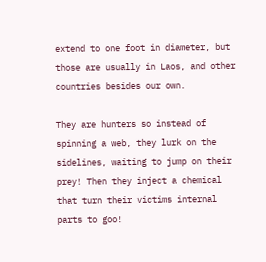extend to one foot in diameter, but those are usually in Laos, and other countries besides our own.

They are hunters so instead of spinning a web, they lurk on the sidelines, waiting to jump on their prey! Then they inject a chemical that turn their victims internal parts to goo!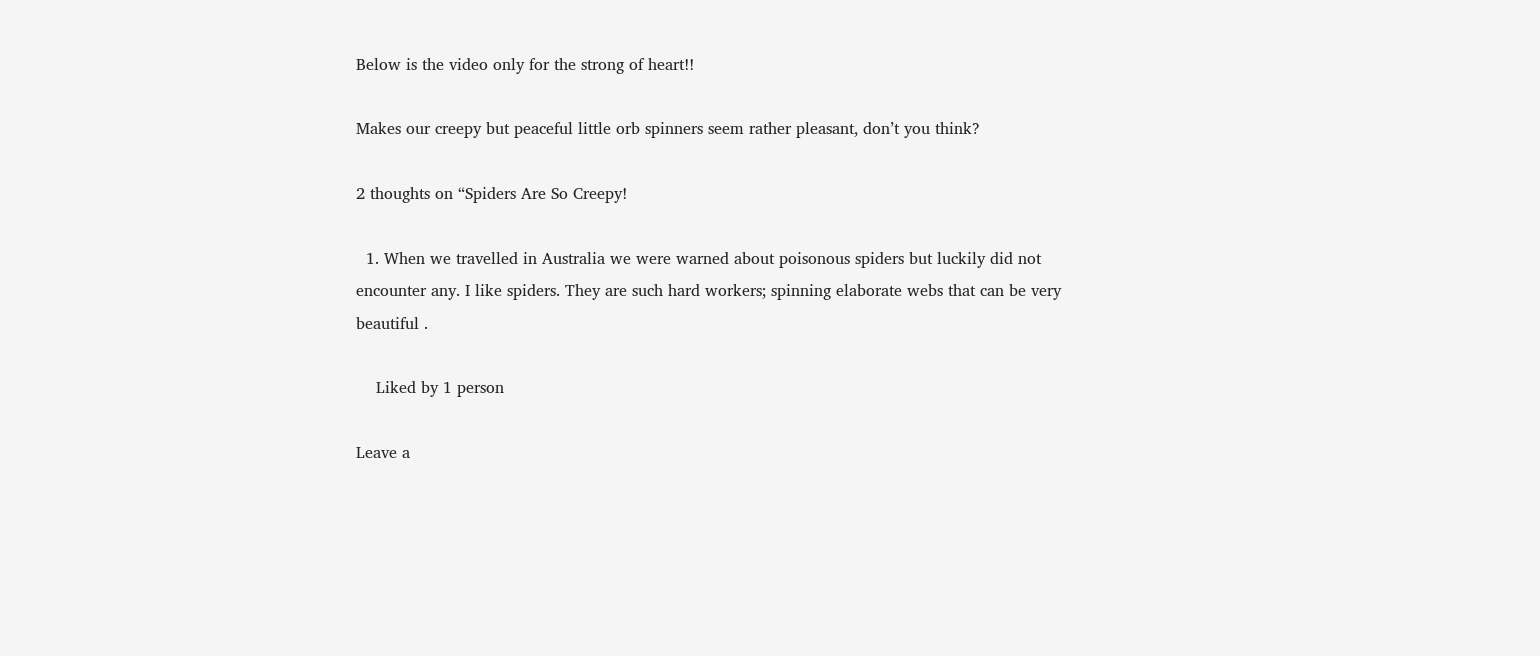Below is the video only for the strong of heart!!

Makes our creepy but peaceful little orb spinners seem rather pleasant, don’t you think?

2 thoughts on “Spiders Are So Creepy!

  1. When we travelled in Australia we were warned about poisonous spiders but luckily did not encounter any. I like spiders. They are such hard workers; spinning elaborate webs that can be very beautiful .

    Liked by 1 person

Leave a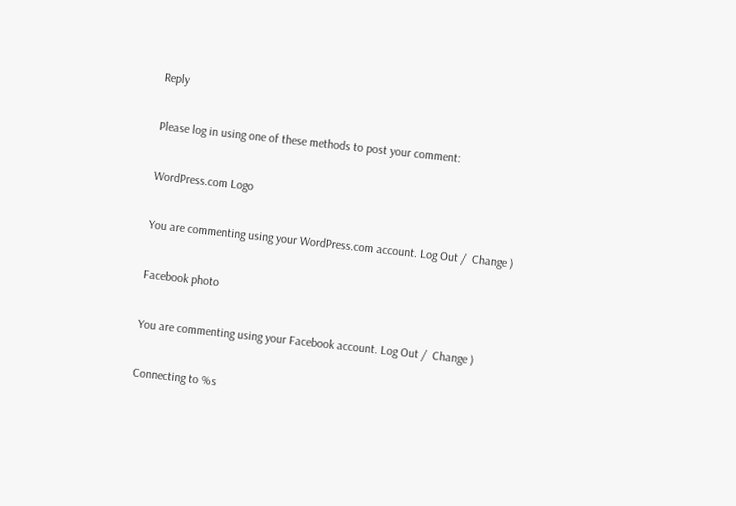Reply

Please log in using one of these methods to post your comment:

WordPress.com Logo

You are commenting using your WordPress.com account. Log Out /  Change )

Facebook photo

You are commenting using your Facebook account. Log Out /  Change )

Connecting to %s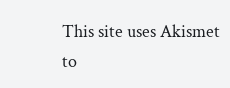This site uses Akismet to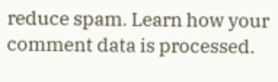reduce spam. Learn how your comment data is processed.